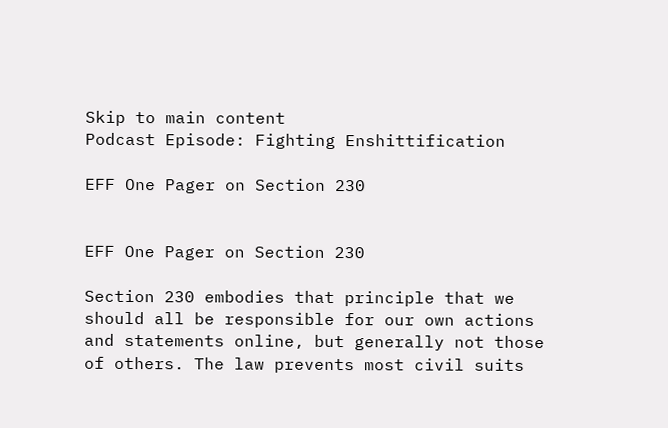Skip to main content
Podcast Episode: Fighting Enshittification

EFF One Pager on Section 230


EFF One Pager on Section 230

Section 230 embodies that principle that we should all be responsible for our own actions and statements online, but generally not those of others. The law prevents most civil suits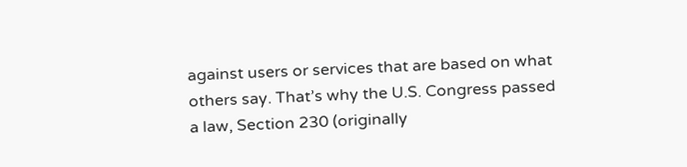against users or services that are based on what others say. That’s why the U.S. Congress passed a law, Section 230 (originally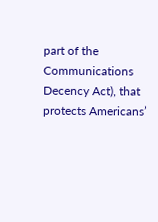part of the Communications Decency Act), that protects Americans’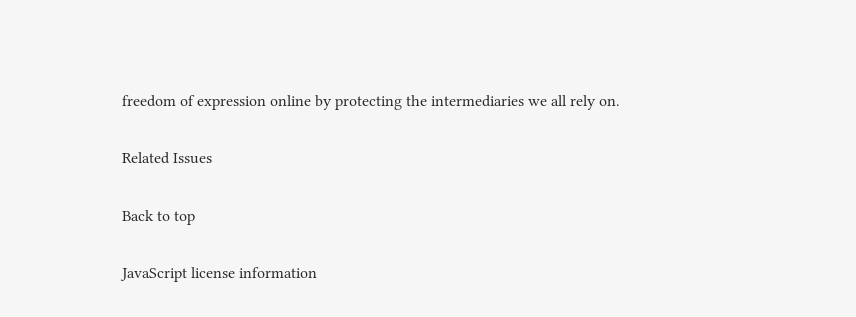freedom of expression online by protecting the intermediaries we all rely on.

Related Issues

Back to top

JavaScript license information